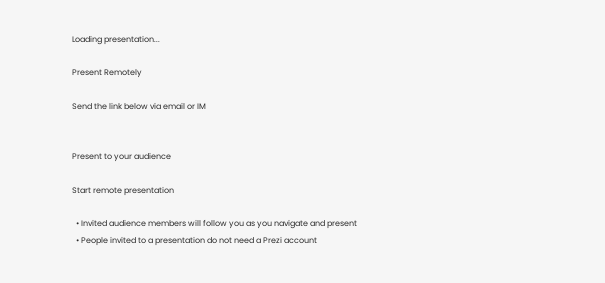Loading presentation...

Present Remotely

Send the link below via email or IM


Present to your audience

Start remote presentation

  • Invited audience members will follow you as you navigate and present
  • People invited to a presentation do not need a Prezi account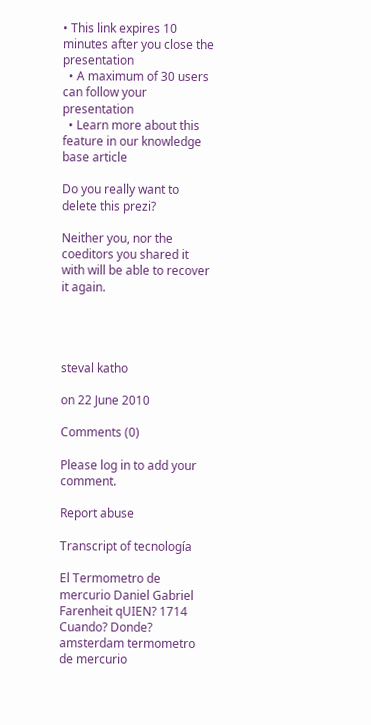• This link expires 10 minutes after you close the presentation
  • A maximum of 30 users can follow your presentation
  • Learn more about this feature in our knowledge base article

Do you really want to delete this prezi?

Neither you, nor the coeditors you shared it with will be able to recover it again.




steval katho

on 22 June 2010

Comments (0)

Please log in to add your comment.

Report abuse

Transcript of tecnología

El Termometro de mercurio Daniel Gabriel Farenheit qUIEN? 1714 Cuando? Donde? amsterdam termometro de mercurio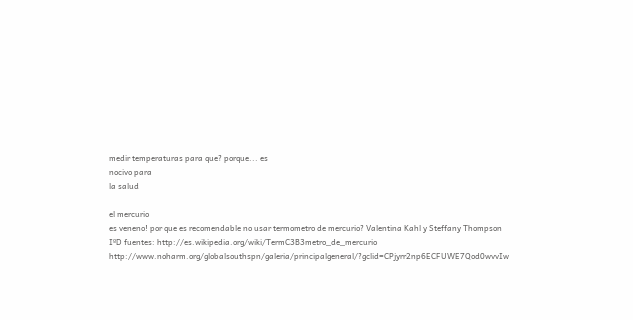medir temperaturas para que? porque... es
nocivo para
la salud

el mercurio
es veneno! por que es recomendable no usar termometro de mercurio? Valentina Kahl y Steffany Thompson
IºD fuentes: http://es.wikipedia.org/wiki/TermC3B3metro_de_mercurio http://www.noharm.org/globalsouthspn/galeria/principalgeneral/?gclid=CPjyrr2np6ECFUWE7Qod0wvvIw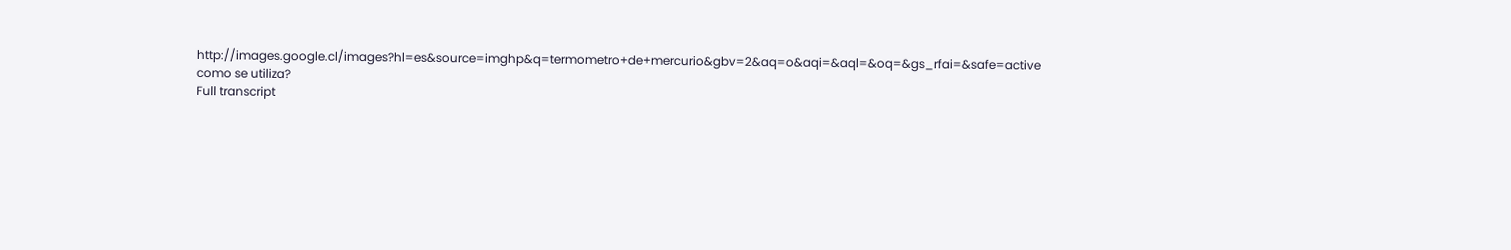http://images.google.cl/images?hl=es&source=imghp&q=termometro+de+mercurio&gbv=2&aq=o&aqi=&aql=&oq=&gs_rfai=&safe=active como se utiliza?
Full transcript